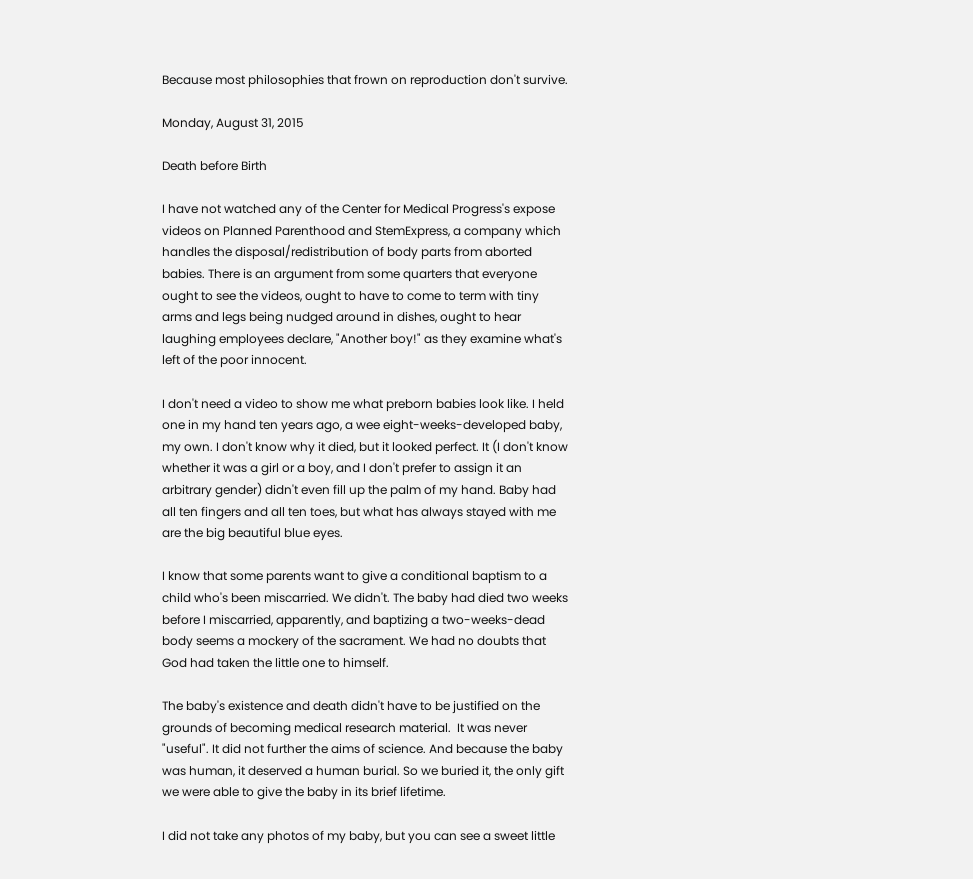Because most philosophies that frown on reproduction don't survive.

Monday, August 31, 2015

Death before Birth

I have not watched any of the Center for Medical Progress's expose videos on Planned Parenthood and StemExpress, a company which handles the disposal/redistribution of body parts from aborted babies. There is an argument from some quarters that everyone ought to see the videos, ought to have to come to term with tiny arms and legs being nudged around in dishes, ought to hear laughing employees declare, "Another boy!" as they examine what's left of the poor innocent.

I don't need a video to show me what preborn babies look like. I held one in my hand ten years ago, a wee eight-weeks-developed baby, my own. I don't know why it died, but it looked perfect. It (I don't know whether it was a girl or a boy, and I don't prefer to assign it an arbitrary gender) didn't even fill up the palm of my hand. Baby had all ten fingers and all ten toes, but what has always stayed with me are the big beautiful blue eyes.

I know that some parents want to give a conditional baptism to a child who's been miscarried. We didn't. The baby had died two weeks before I miscarried, apparently, and baptizing a two-weeks-dead body seems a mockery of the sacrament. We had no doubts that God had taken the little one to himself.

The baby's existence and death didn't have to be justified on the grounds of becoming medical research material.  It was never "useful". It did not further the aims of science. And because the baby was human, it deserved a human burial. So we buried it, the only gift we were able to give the baby in its brief lifetime.

I did not take any photos of my baby, but you can see a sweet little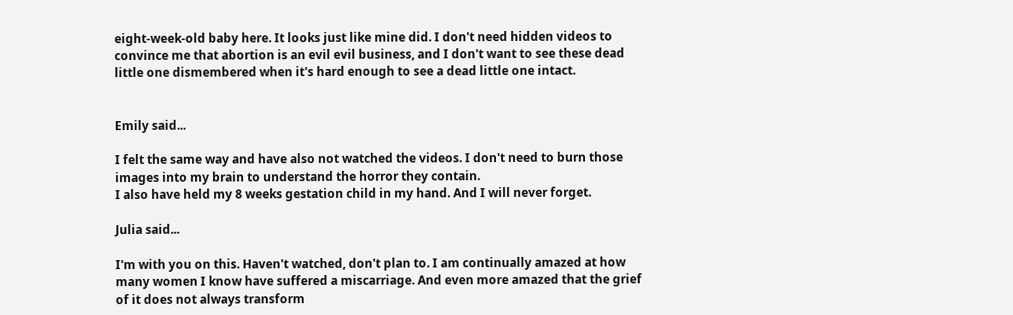eight-week-old baby here. It looks just like mine did. I don't need hidden videos to convince me that abortion is an evil evil business, and I don't want to see these dead little one dismembered when it's hard enough to see a dead little one intact.


Emily said...

I felt the same way and have also not watched the videos. I don't need to burn those images into my brain to understand the horror they contain.
I also have held my 8 weeks gestation child in my hand. And I will never forget.

Julia said...

I'm with you on this. Haven't watched, don't plan to. I am continually amazed at how many women I know have suffered a miscarriage. And even more amazed that the grief of it does not always transform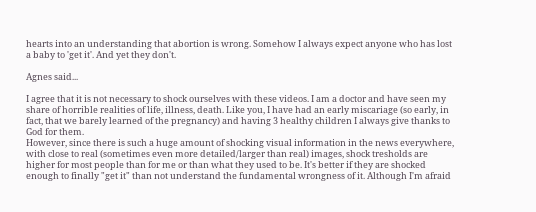hearts into an understanding that abortion is wrong. Somehow I always expect anyone who has lost a baby to 'get it'. And yet they don't.

Agnes said...

I agree that it is not necessary to shock ourselves with these videos. I am a doctor and have seen my share of horrible realities of life, illness, death. Like you, I have had an early miscariage (so early, in fact, that we barely learned of the pregnancy) and having 3 healthy children I always give thanks to God for them.
However, since there is such a huge amount of shocking visual information in the news everywhere, with close to real (sometimes even more detailed/larger than real) images, shock tresholds are higher for most people than for me or than what they used to be. It's better if they are shocked enough to finally "get it" than not understand the fundamental wrongness of it. Although I'm afraid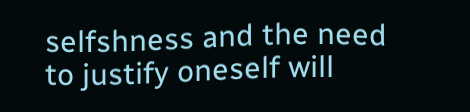selfshness and the need to justify oneself will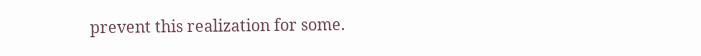prevent this realization for some.